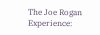The Joe Rogan Experience: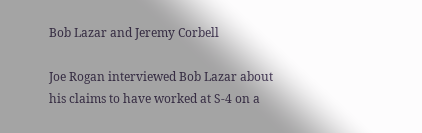Bob Lazar and Jeremy Corbell

Joe Rogan interviewed Bob Lazar about his claims to have worked at S-4 on a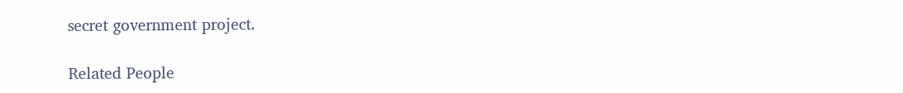secret government project.

Related People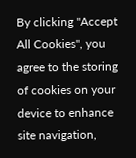By clicking "Accept All Cookies", you agree to the storing of cookies on your device to enhance site navigation,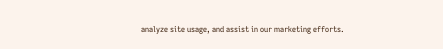analyze site usage, and assist in our marketing efforts.